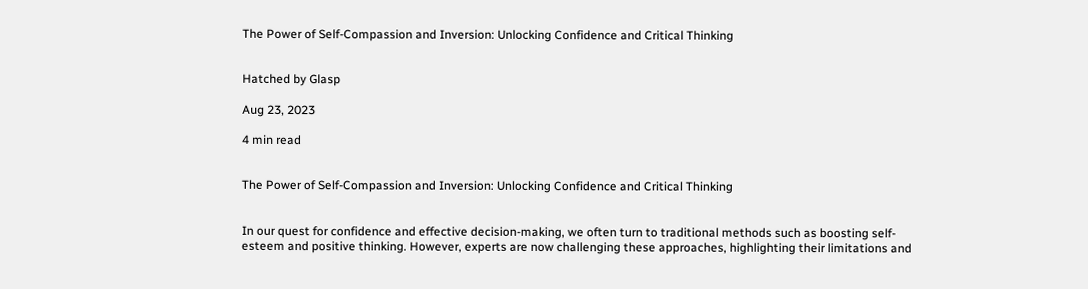The Power of Self-Compassion and Inversion: Unlocking Confidence and Critical Thinking


Hatched by Glasp

Aug 23, 2023

4 min read


The Power of Self-Compassion and Inversion: Unlocking Confidence and Critical Thinking


In our quest for confidence and effective decision-making, we often turn to traditional methods such as boosting self-esteem and positive thinking. However, experts are now challenging these approaches, highlighting their limitations and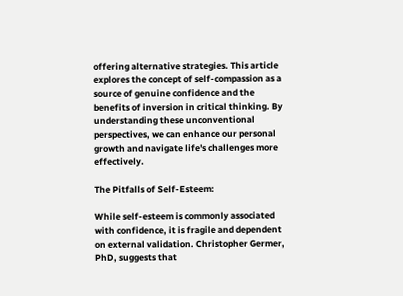offering alternative strategies. This article explores the concept of self-compassion as a source of genuine confidence and the benefits of inversion in critical thinking. By understanding these unconventional perspectives, we can enhance our personal growth and navigate life's challenges more effectively.

The Pitfalls of Self-Esteem:

While self-esteem is commonly associated with confidence, it is fragile and dependent on external validation. Christopher Germer, PhD, suggests that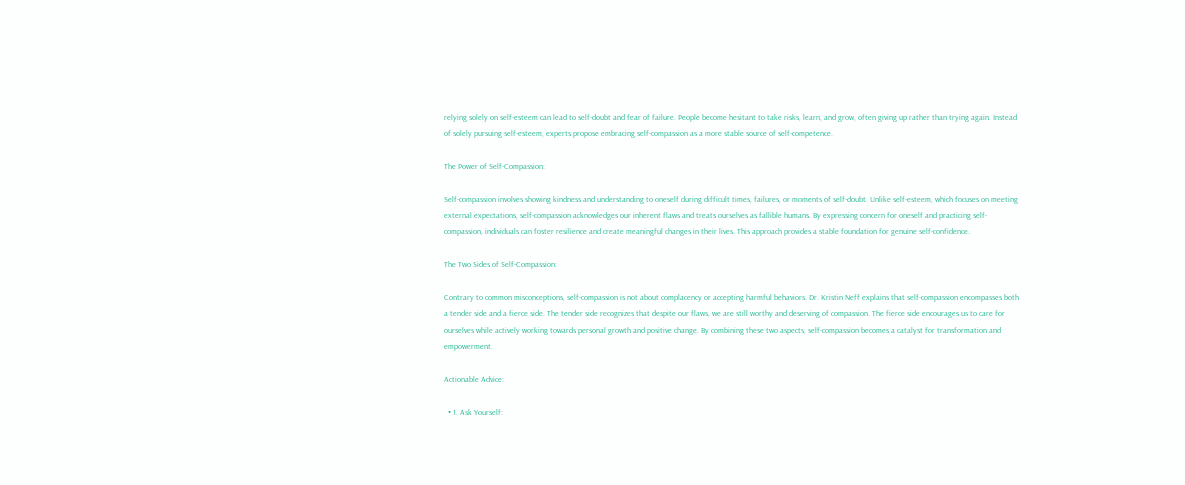relying solely on self-esteem can lead to self-doubt and fear of failure. People become hesitant to take risks, learn, and grow, often giving up rather than trying again. Instead of solely pursuing self-esteem, experts propose embracing self-compassion as a more stable source of self-competence.

The Power of Self-Compassion:

Self-compassion involves showing kindness and understanding to oneself during difficult times, failures, or moments of self-doubt. Unlike self-esteem, which focuses on meeting external expectations, self-compassion acknowledges our inherent flaws and treats ourselves as fallible humans. By expressing concern for oneself and practicing self-compassion, individuals can foster resilience and create meaningful changes in their lives. This approach provides a stable foundation for genuine self-confidence.

The Two Sides of Self-Compassion:

Contrary to common misconceptions, self-compassion is not about complacency or accepting harmful behaviors. Dr. Kristin Neff explains that self-compassion encompasses both a tender side and a fierce side. The tender side recognizes that despite our flaws, we are still worthy and deserving of compassion. The fierce side encourages us to care for ourselves while actively working towards personal growth and positive change. By combining these two aspects, self-compassion becomes a catalyst for transformation and empowerment.

Actionable Advice:

  • 1. Ask Yourself: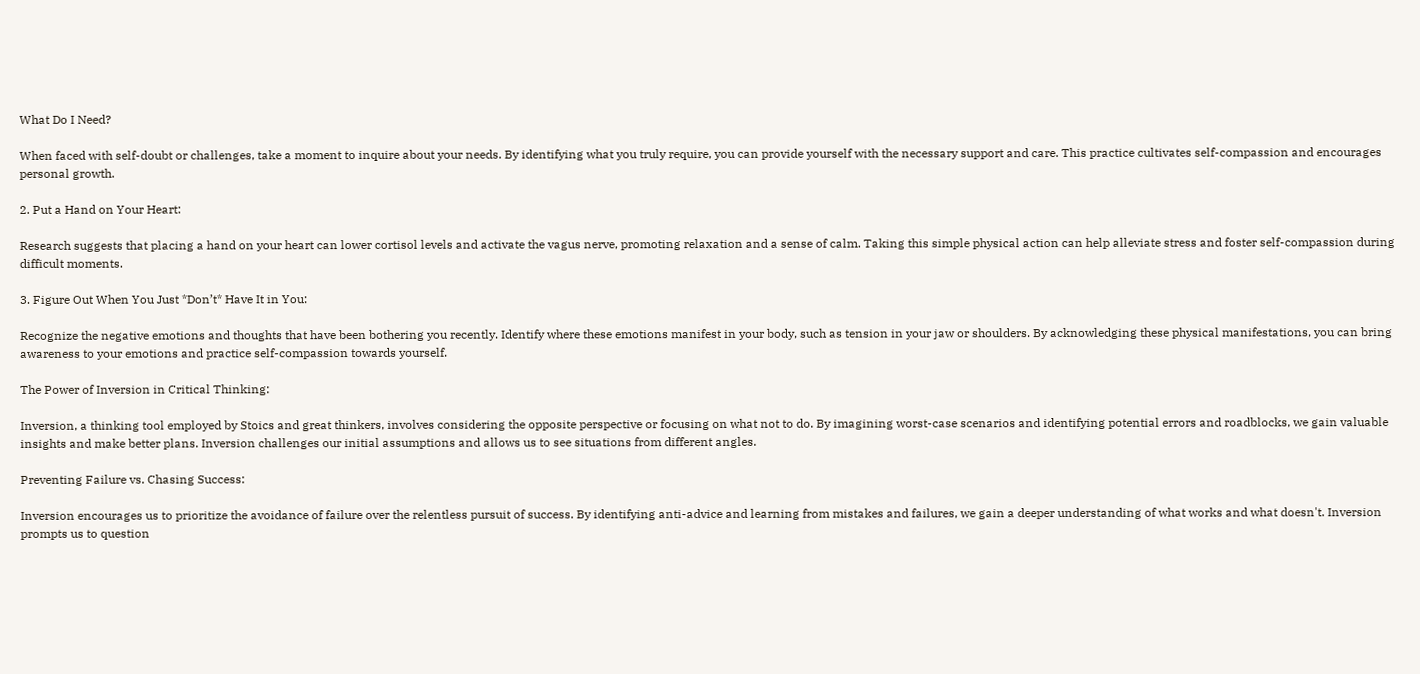What Do I Need?

When faced with self-doubt or challenges, take a moment to inquire about your needs. By identifying what you truly require, you can provide yourself with the necessary support and care. This practice cultivates self-compassion and encourages personal growth.

2. Put a Hand on Your Heart:

Research suggests that placing a hand on your heart can lower cortisol levels and activate the vagus nerve, promoting relaxation and a sense of calm. Taking this simple physical action can help alleviate stress and foster self-compassion during difficult moments.

3. Figure Out When You Just *Don’t* Have It in You:

Recognize the negative emotions and thoughts that have been bothering you recently. Identify where these emotions manifest in your body, such as tension in your jaw or shoulders. By acknowledging these physical manifestations, you can bring awareness to your emotions and practice self-compassion towards yourself.

The Power of Inversion in Critical Thinking:

Inversion, a thinking tool employed by Stoics and great thinkers, involves considering the opposite perspective or focusing on what not to do. By imagining worst-case scenarios and identifying potential errors and roadblocks, we gain valuable insights and make better plans. Inversion challenges our initial assumptions and allows us to see situations from different angles.

Preventing Failure vs. Chasing Success:

Inversion encourages us to prioritize the avoidance of failure over the relentless pursuit of success. By identifying anti-advice and learning from mistakes and failures, we gain a deeper understanding of what works and what doesn't. Inversion prompts us to question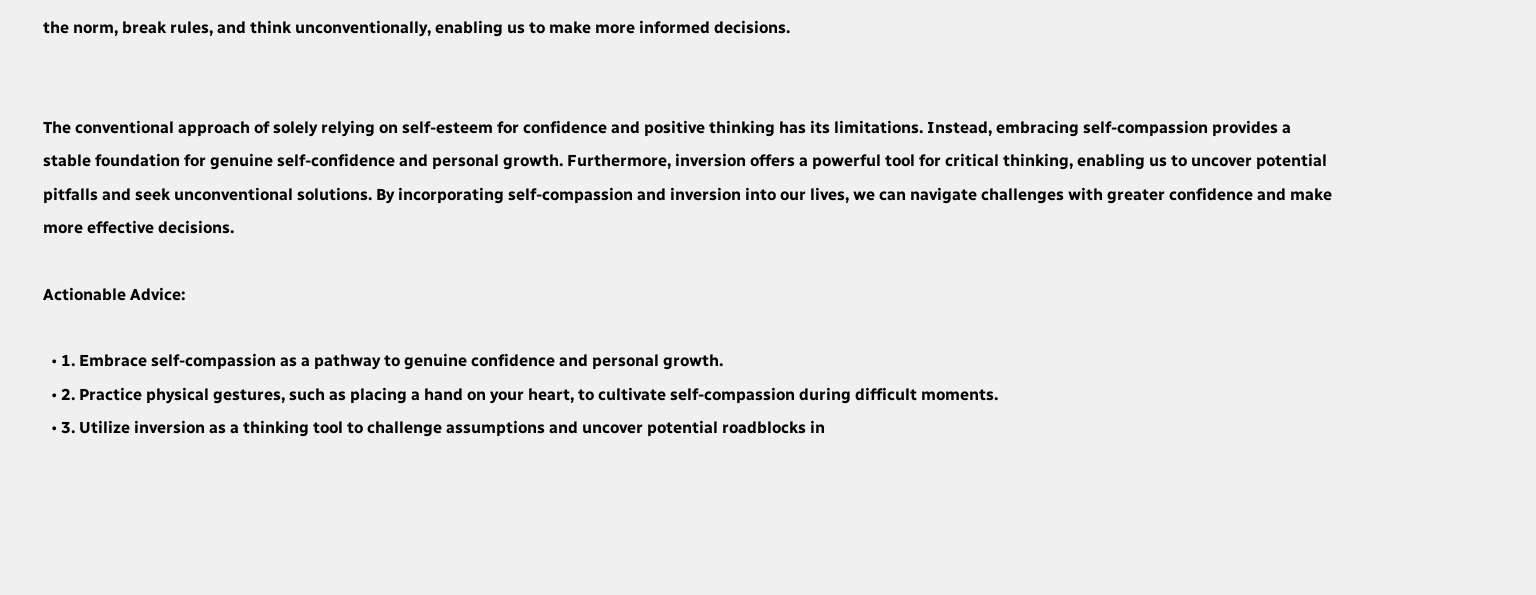the norm, break rules, and think unconventionally, enabling us to make more informed decisions.


The conventional approach of solely relying on self-esteem for confidence and positive thinking has its limitations. Instead, embracing self-compassion provides a stable foundation for genuine self-confidence and personal growth. Furthermore, inversion offers a powerful tool for critical thinking, enabling us to uncover potential pitfalls and seek unconventional solutions. By incorporating self-compassion and inversion into our lives, we can navigate challenges with greater confidence and make more effective decisions.

Actionable Advice:

  • 1. Embrace self-compassion as a pathway to genuine confidence and personal growth.
  • 2. Practice physical gestures, such as placing a hand on your heart, to cultivate self-compassion during difficult moments.
  • 3. Utilize inversion as a thinking tool to challenge assumptions and uncover potential roadblocks in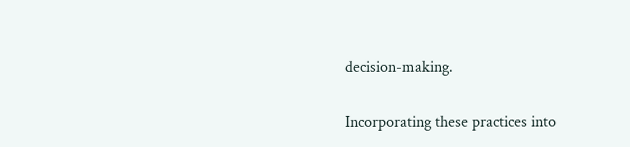decision-making.

Incorporating these practices into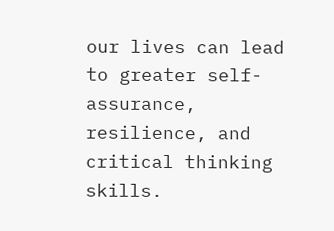our lives can lead to greater self-assurance, resilience, and critical thinking skills.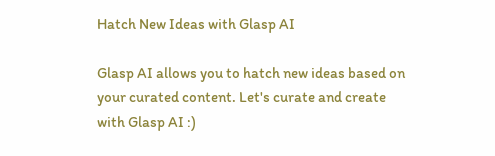Hatch New Ideas with Glasp AI

Glasp AI allows you to hatch new ideas based on your curated content. Let's curate and create with Glasp AI :)